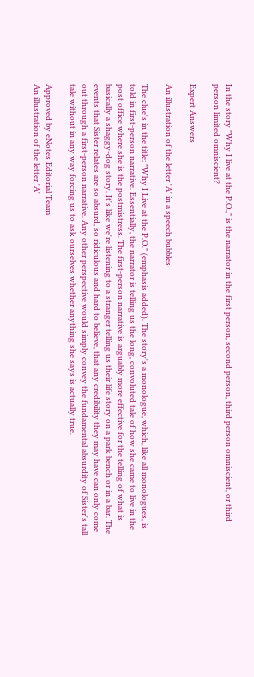In the story "Why I live at the P.O.," is the narrator in the first person, second person, third person omniscient, or third person limited omniscient?

Expert Answers

An illustration of the letter 'A' in a speech bubbles

The clue's in the title: "Why I Live at the P.O." (emphasis added). The story's a monologue, which, like all monologues, is told in first-person narrative. Essentially, the narrator is telling us the long, convoluted tale of how she came to live in the post office where she is the postmistress. The first-person narrative is arguably more effective for the telling of what is basically a shaggy-dog story. It's like we're listening to a stranger telling us their life story on a park bench or in a bar. The events that Sister relates are so absurd, so ridiculous and hard to believe, that any credibility they may have can only come out through a first-person narrative. Any other perspective would simply convey the fundamental absurdity of Sister's tall tale without in any way forcing us to ask ourselves whether anything she says is actually true.

Approved by eNotes Editorial Team
An illustration of the letter 'A'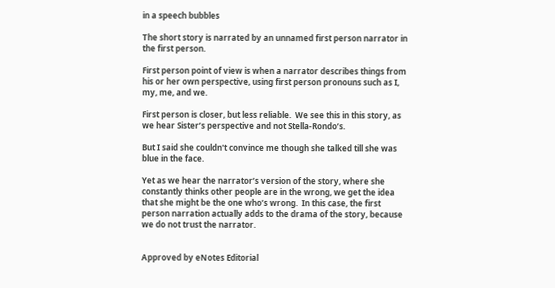in a speech bubbles

The short story is narrated by an unnamed first person narrator in the first person.

First person point of view is when a narrator describes things from his or her own perspective, using first person pronouns such as I, my, me, and we.

First person is closer, but less reliable.  We see this in this story, as we hear Sister’s perspective and not Stella-Rondo’s.

But I said she couldn't convince me though she talked till she was blue in the face.

Yet as we hear the narrator’s version of the story, where she constantly thinks other people are in the wrong, we get the idea that she might be the one who’s wrong.  In this case, the first person narration actually adds to the drama of the story, because we do not trust the narrator.


Approved by eNotes Editorial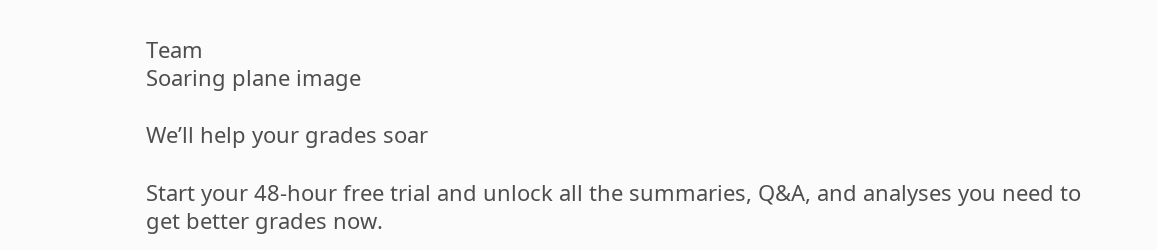Team
Soaring plane image

We’ll help your grades soar

Start your 48-hour free trial and unlock all the summaries, Q&A, and analyses you need to get better grades now.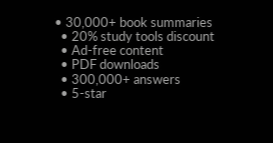• 30,000+ book summaries
  • 20% study tools discount
  • Ad-free content
  • PDF downloads
  • 300,000+ answers
  • 5-star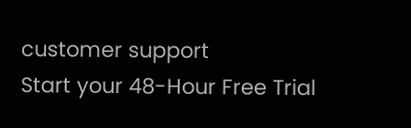customer support
Start your 48-Hour Free Trial